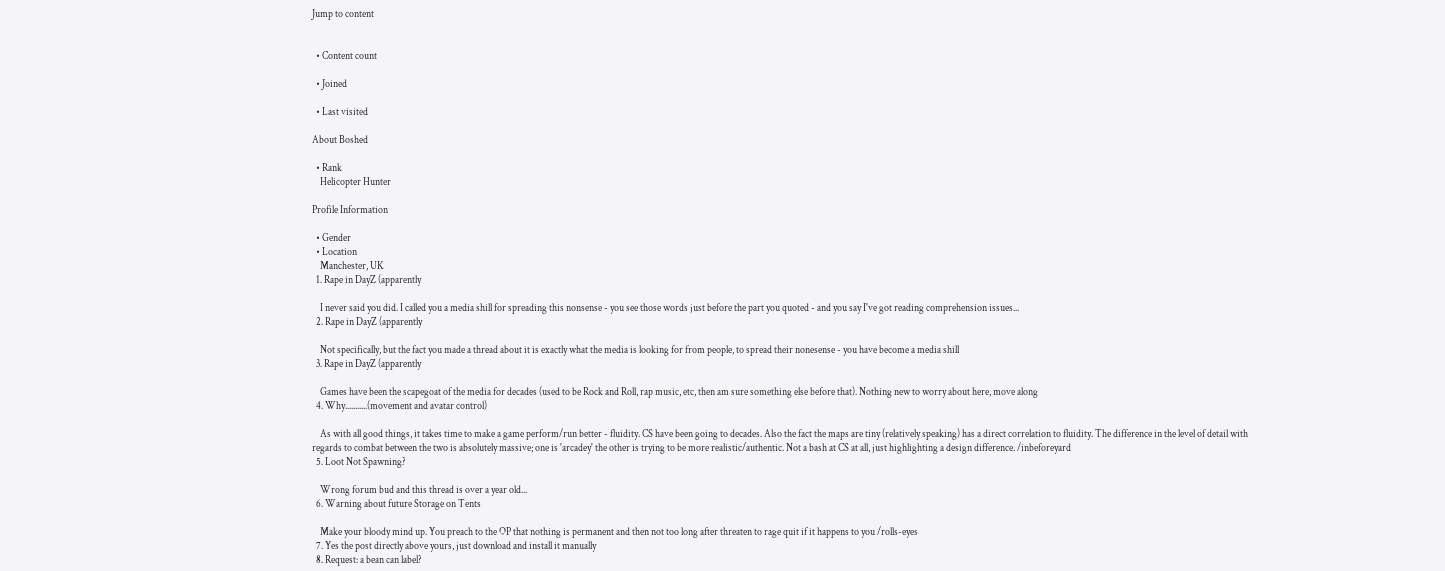Jump to content


  • Content count

  • Joined

  • Last visited

About Boshed

  • Rank
    Helicopter Hunter

Profile Information

  • Gender
  • Location
    Manchester, UK
  1. Rape in DayZ (apparently

    I never said you did. I called you a media shill for spreading this nonsense - you see those words just before the part you quoted - and you say I've got reading comprehension issues...
  2. Rape in DayZ (apparently

    Not specifically, but the fact you made a thread about it is exactly what the media is looking for from people, to spread their nonesense - you have become a media shill
  3. Rape in DayZ (apparently

    Games have been the scapegoat of the media for decades (used to be Rock and Roll, rap music, etc, then am sure something else before that). Nothing new to worry about here, move along
  4. Why...........(movement and avatar control)

    As with all good things, it takes time to make a game perform/run better - fluidity. CS have been going to decades. Also the fact the maps are tiny (relatively speaking) has a direct correlation to fluidity. The difference in the level of detail with regards to combat between the two is absolutely massive; one is 'arcadey' the other is trying to be more realistic/authentic. Not a bash at CS at all, just highlighting a design difference. /inbeforeyard
  5. Loot Not Spawning?

    Wrong forum bud and this thread is over a year old...
  6. Warning about future Storage on Tents

    Make your bloody mind up. You preach to the OP that nothing is permanent and then not too long after threaten to rage quit if it happens to you /rolls-eyes
  7. Yes the post directly above yours, just download and install it manually
  8. Request: a bean can label?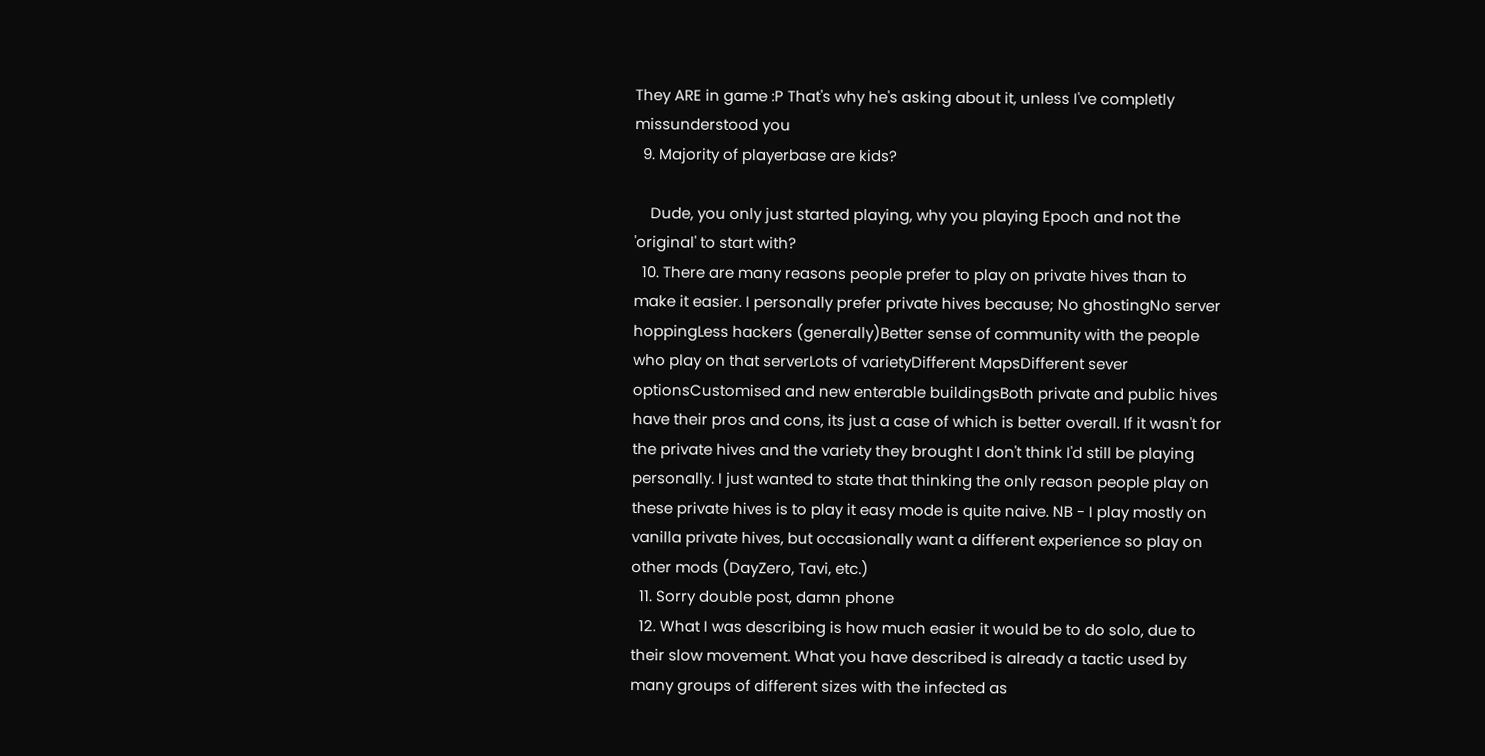They ARE in game :P That's why he's asking about it, unless I've completly missunderstood you
  9. Majority of playerbase are kids?

    Dude, you only just started playing, why you playing Epoch and not the 'original' to start with?
  10. There are many reasons people prefer to play on private hives than to make it easier. I personally prefer private hives because; No ghostingNo server hoppingLess hackers (generally)Better sense of community with the people who play on that serverLots of varietyDifferent MapsDifferent sever optionsCustomised and new enterable buildingsBoth private and public hives have their pros and cons, its just a case of which is better overall. If it wasn't for the private hives and the variety they brought I don't think I'd still be playing personally. I just wanted to state that thinking the only reason people play on these private hives is to play it easy mode is quite naive. NB - I play mostly on vanilla private hives, but occasionally want a different experience so play on other mods (DayZero, Tavi, etc.)
  11. Sorry double post, damn phone
  12. What I was describing is how much easier it would be to do solo, due to their slow movement. What you have described is already a tactic used by many groups of different sizes with the infected as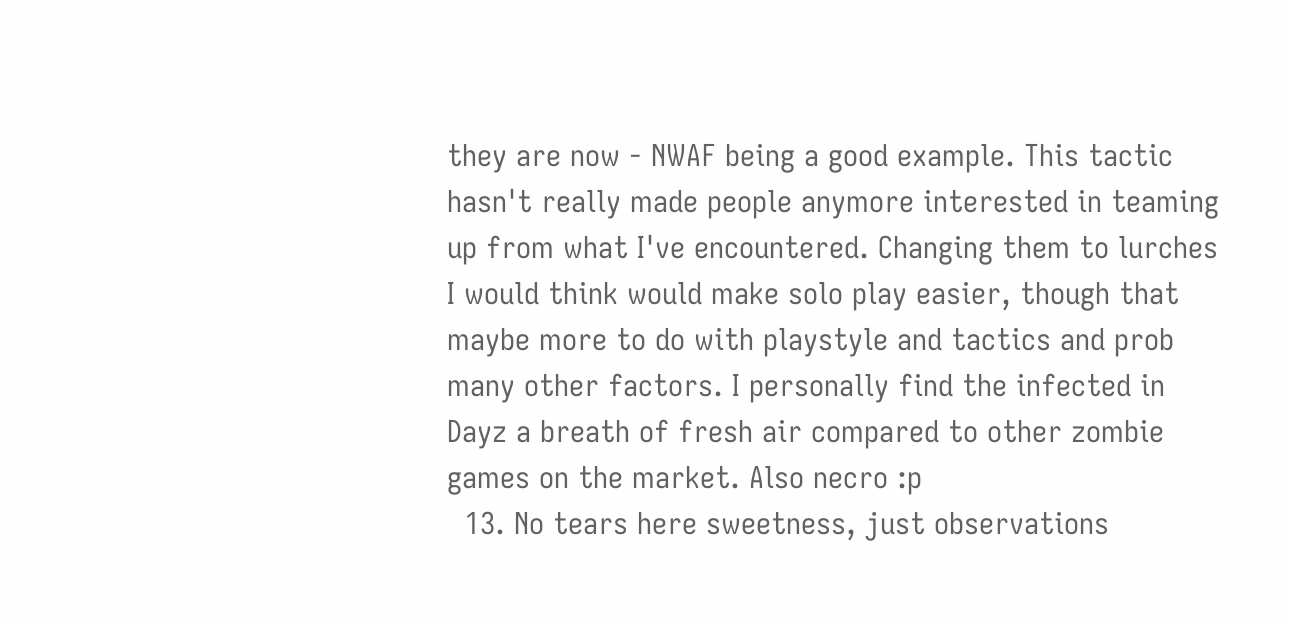they are now - NWAF being a good example. This tactic hasn't really made people anymore interested in teaming up from what I've encountered. Changing them to lurches I would think would make solo play easier, though that maybe more to do with playstyle and tactics and prob many other factors. I personally find the infected in Dayz a breath of fresh air compared to other zombie games on the market. Also necro :p
  13. No tears here sweetness, just observations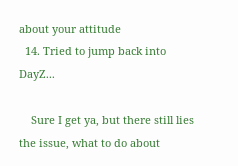about your attitude
  14. Tried to jump back into DayZ...

    Sure I get ya, but there still lies the issue, what to do about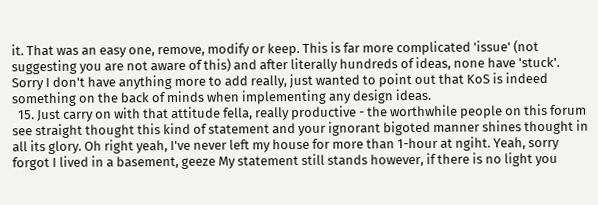it. That was an easy one, remove, modify or keep. This is far more complicated 'issue' (not suggesting you are not aware of this) and after literally hundreds of ideas, none have 'stuck'. Sorry I don't have anything more to add really, just wanted to point out that KoS is indeed something on the back of minds when implementing any design ideas.
  15. Just carry on with that attitude fella, really productive - the worthwhile people on this forum see straight thought this kind of statement and your ignorant bigoted manner shines thought in all its glory. Oh right yeah, I've never left my house for more than 1-hour at ngiht. Yeah, sorry forgot I lived in a basement, geeze My statement still stands however, if there is no light you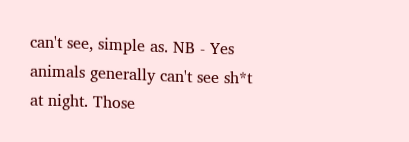can't see, simple as. NB - Yes animals generally can't see sh*t at night. Those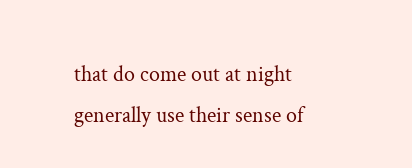that do come out at night generally use their sense of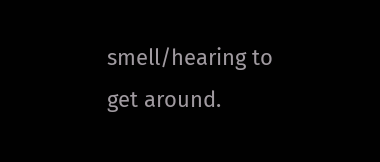smell/hearing to get around.